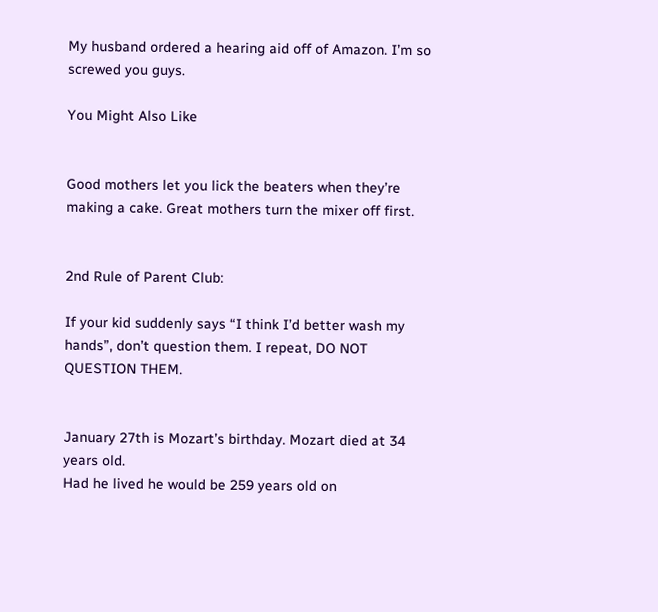My husband ordered a hearing aid off of Amazon. I’m so screwed you guys.

You Might Also Like


Good mothers let you lick the beaters when they’re making a cake. Great mothers turn the mixer off first.


2nd Rule of Parent Club:

If your kid suddenly says “I think I’d better wash my hands”, don’t question them. I repeat, DO NOT QUESTION THEM.


January 27th is Mozart’s birthday. Mozart died at 34 years old.
Had he lived he would be 259 years old on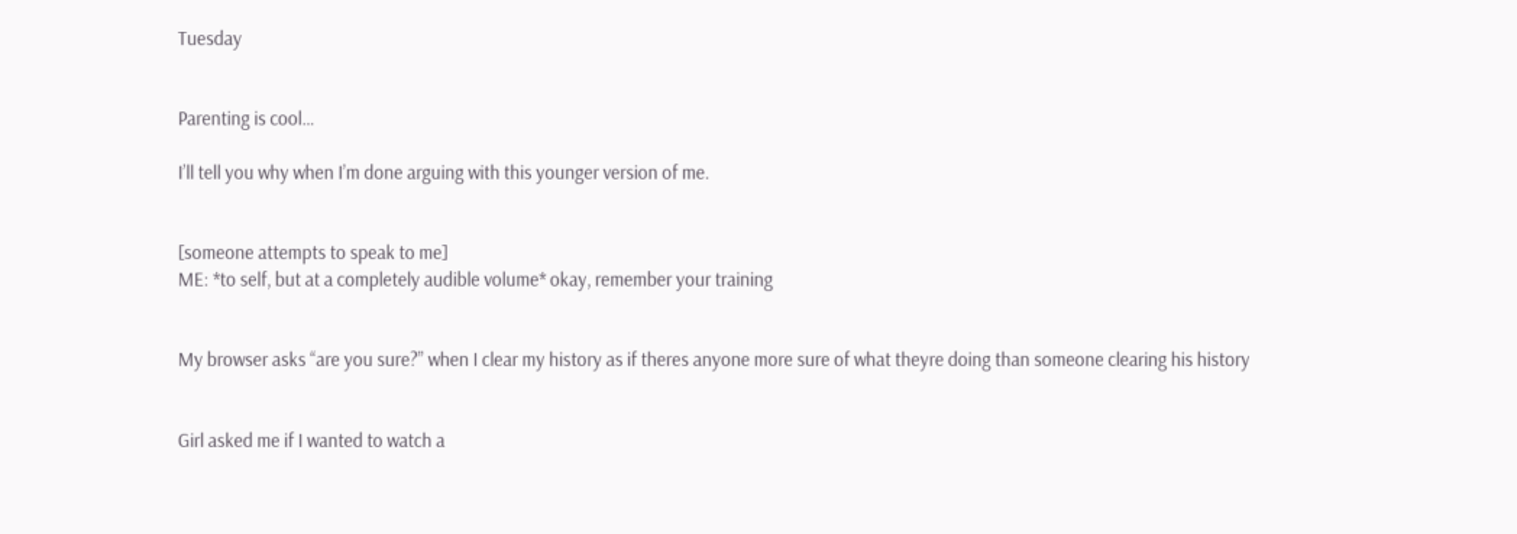Tuesday


Parenting is cool…

I’ll tell you why when I’m done arguing with this younger version of me.


[someone attempts to speak to me]
ME: *to self, but at a completely audible volume* okay, remember your training


My browser asks “are you sure?” when I clear my history as if theres anyone more sure of what theyre doing than someone clearing his history


Girl asked me if I wanted to watch a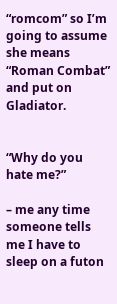“romcom” so I’m going to assume she means “Roman Combat” and put on Gladiator.


“Why do you hate me?”

– me any time someone tells me I have to sleep on a futon